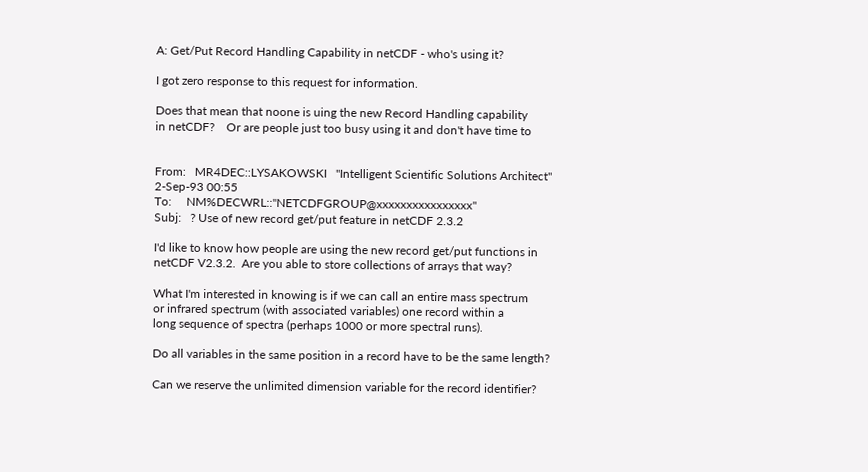A: Get/Put Record Handling Capability in netCDF - who's using it?

I got zero response to this request for information.

Does that mean that noone is uing the new Record Handling capability
in netCDF?    Or are people just too busy using it and don't have time to


From:   MR4DEC::LYSAKOWSKI   "Intelligent Scientific Solutions Architect"
2-Sep-93 00:55
To:     NM%DECWRL::"NETCDFGROUP@xxxxxxxxxxxxxxxx"
Subj:   ? Use of new record get/put feature in netCDF 2.3.2

I'd like to know how people are using the new record get/put functions in
netCDF V2.3.2.  Are you able to store collections of arrays that way?

What I'm interested in knowing is if we can call an entire mass spectrum
or infrared spectrum (with associated variables) one record within a
long sequence of spectra (perhaps 1000 or more spectral runs).

Do all variables in the same position in a record have to be the same length?

Can we reserve the unlimited dimension variable for the record identifier?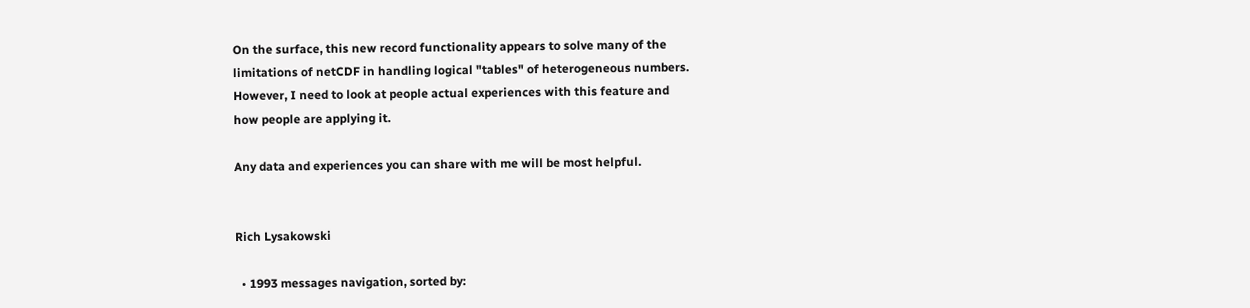On the surface, this new record functionality appears to solve many of the
limitations of netCDF in handling logical "tables" of heterogeneous numbers.
However, I need to look at people actual experiences with this feature and
how people are applying it.

Any data and experiences you can share with me will be most helpful.


Rich Lysakowski

  • 1993 messages navigation, sorted by: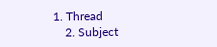1. Thread
    2. Subject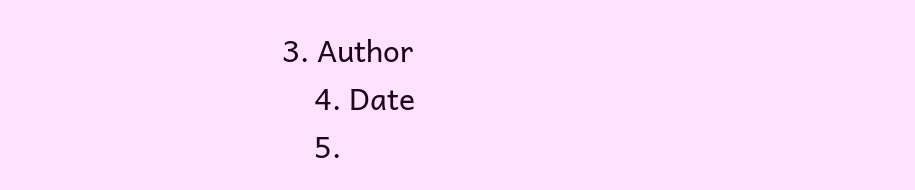3. Author
    4. Date
    5.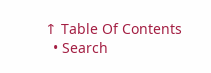↑ Table Of Contents
  • Search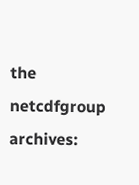the netcdfgroup archives: